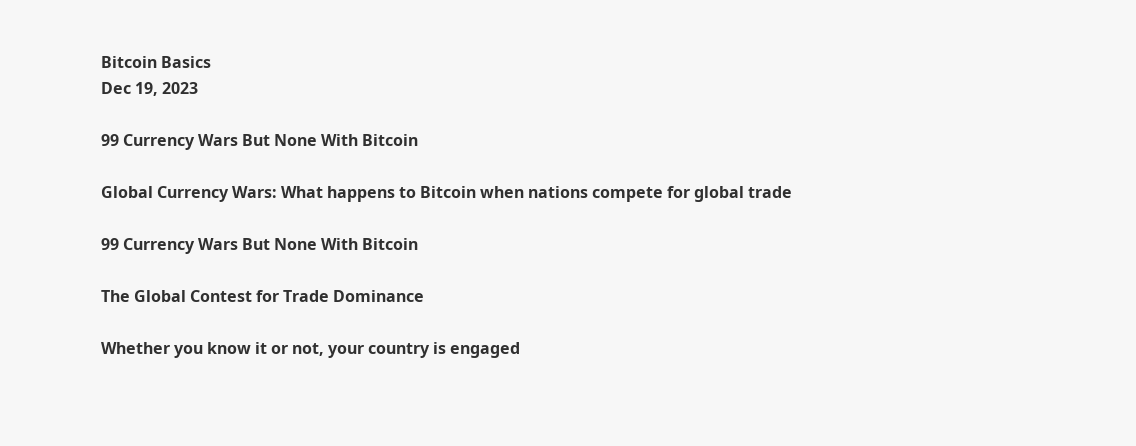Bitcoin Basics
Dec 19, 2023

99 Currency Wars But None With Bitcoin

Global Currency Wars: What happens to Bitcoin when nations compete for global trade

99 Currency Wars But None With Bitcoin

The Global Contest for Trade Dominance

Whether you know it or not, your country is engaged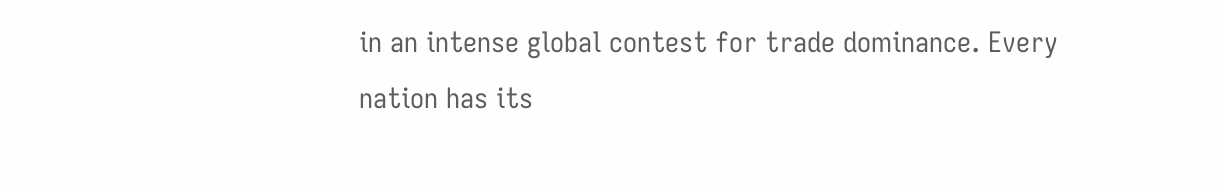in an intense global contest for trade dominance. Every nation has its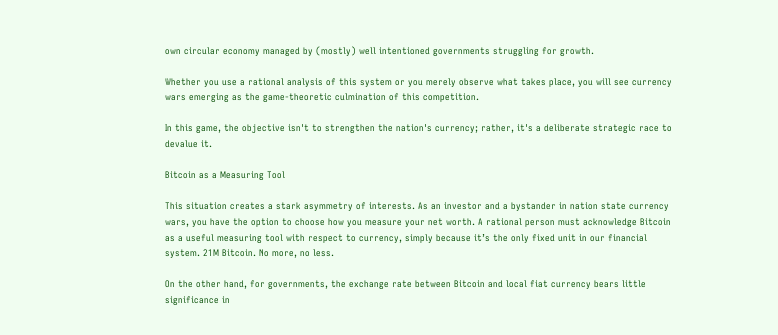own circular economy managed by (mostly) well intentioned governments struggling for growth.

Whether you use a rational analysis of this system or you merely observe what takes place, you will see currency wars emerging as the game-theoretic culmination of this competition.

In this game, the objective isn't to strengthen the nation's currency; rather, it's a deliberate strategic race to devalue it.

Bitcoin as a Measuring Tool

This situation creates a stark asymmetry of interests. As an investor and a bystander in nation state currency wars, you have the option to choose how you measure your net worth. A rational person must acknowledge Bitcoin as a useful measuring tool with respect to currency, simply because it’s the only fixed unit in our financial system. 21M Bitcoin. No more, no less.

On the other hand, for governments, the exchange rate between Bitcoin and local fiat currency bears little significance in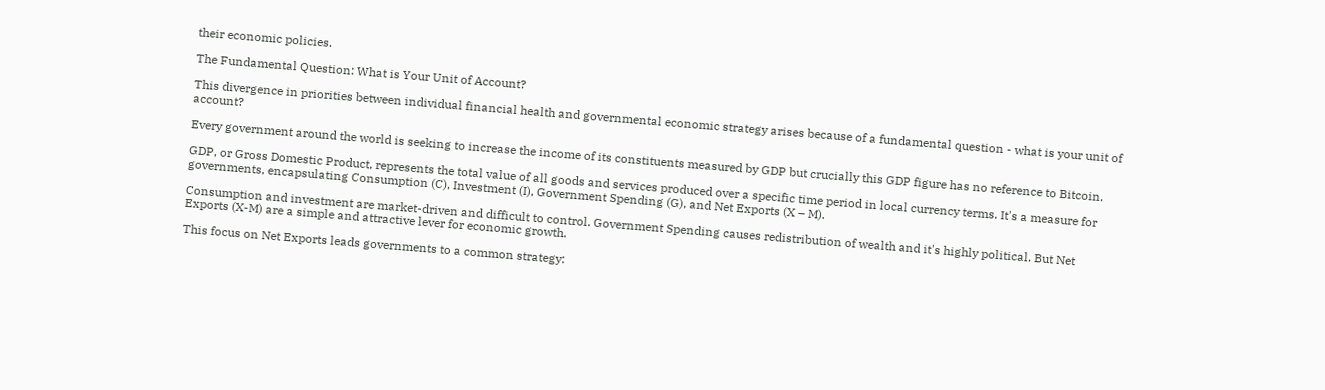their economic policies.

The Fundamental Question: What is Your Unit of Account?

This divergence in priorities between individual financial health and governmental economic strategy arises because of a fundamental question - what is your unit of account?

Every government around the world is seeking to increase the income of its constituents measured by GDP but crucially this GDP figure has no reference to Bitcoin.

GDP, or Gross Domestic Product, represents the total value of all goods and services produced over a specific time period in local currency terms. It's a measure for governments, encapsulating Consumption (C), Investment (I), Government Spending (G), and Net Exports (X – M).

Consumption and investment are market-driven and difficult to control. Government Spending causes redistribution of wealth and it's highly political. But Net Exports (X-M) are a simple and attractive lever for economic growth.

This focus on Net Exports leads governments to a common strategy: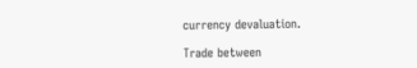currency devaluation.

Trade between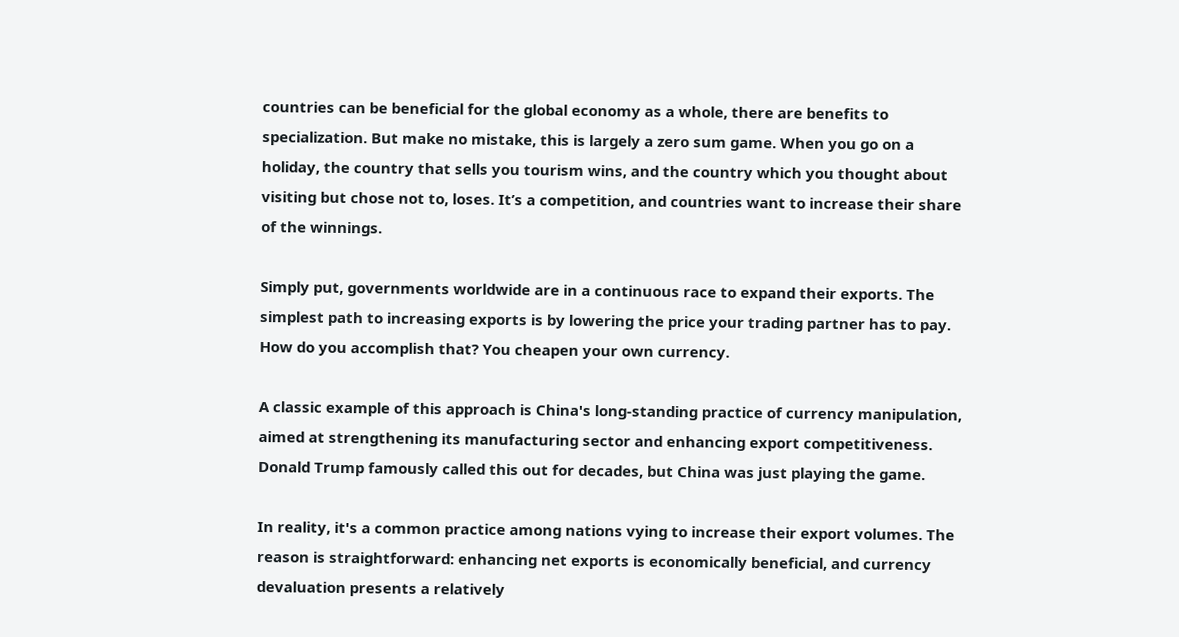countries can be beneficial for the global economy as a whole, there are benefits to specialization. But make no mistake, this is largely a zero sum game. When you go on a holiday, the country that sells you tourism wins, and the country which you thought about visiting but chose not to, loses. It’s a competition, and countries want to increase their share of the winnings.

Simply put, governments worldwide are in a continuous race to expand their exports. The simplest path to increasing exports is by lowering the price your trading partner has to pay. How do you accomplish that? You cheapen your own currency.

A classic example of this approach is China's long-standing practice of currency manipulation, aimed at strengthening its manufacturing sector and enhancing export competitiveness. Donald Trump famously called this out for decades, but China was just playing the game.

In reality, it's a common practice among nations vying to increase their export volumes. The reason is straightforward: enhancing net exports is economically beneficial, and currency devaluation presents a relatively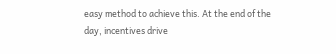easy method to achieve this. At the end of the day, incentives drive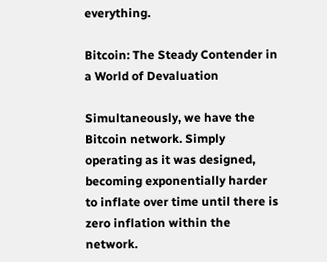everything.

Bitcoin: The Steady Contender in a World of Devaluation

Simultaneously, we have the Bitcoin network. Simply operating as it was designed, becoming exponentially harder to inflate over time until there is zero inflation within the network.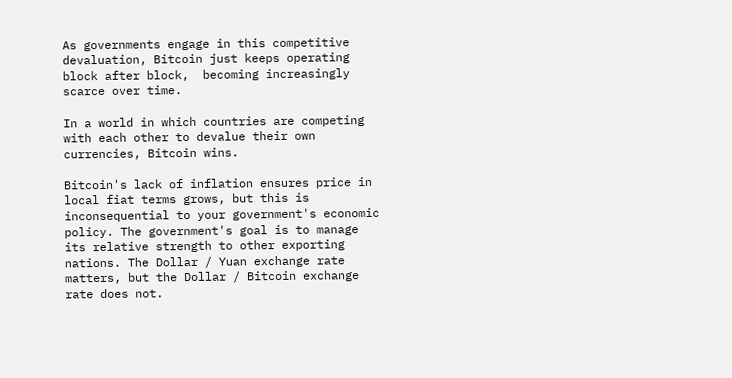As governments engage in this competitive devaluation, Bitcoin just keeps operating block after block,  becoming increasingly scarce over time.

In a world in which countries are competing with each other to devalue their own currencies, Bitcoin wins.

Bitcoin's lack of inflation ensures price in local fiat terms grows, but this is inconsequential to your government's economic policy. The government's goal is to manage its relative strength to other exporting nations. The Dollar / Yuan exchange rate matters, but the Dollar / Bitcoin exchange rate does not.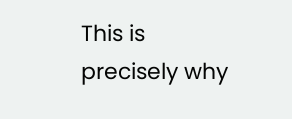This is precisely why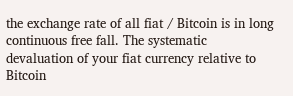the exchange rate of all fiat / Bitcoin is in long continuous free fall. The systematic devaluation of your fiat currency relative to Bitcoin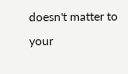doesn't matter to your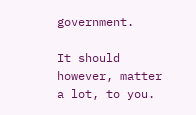government.

It should however, matter a lot, to you.